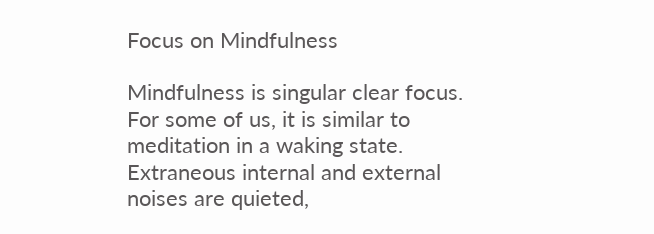Focus on Mindfulness

Mindfulness is singular clear focus. For some of us, it is similar to meditation in a waking state. Extraneous internal and external noises are quieted,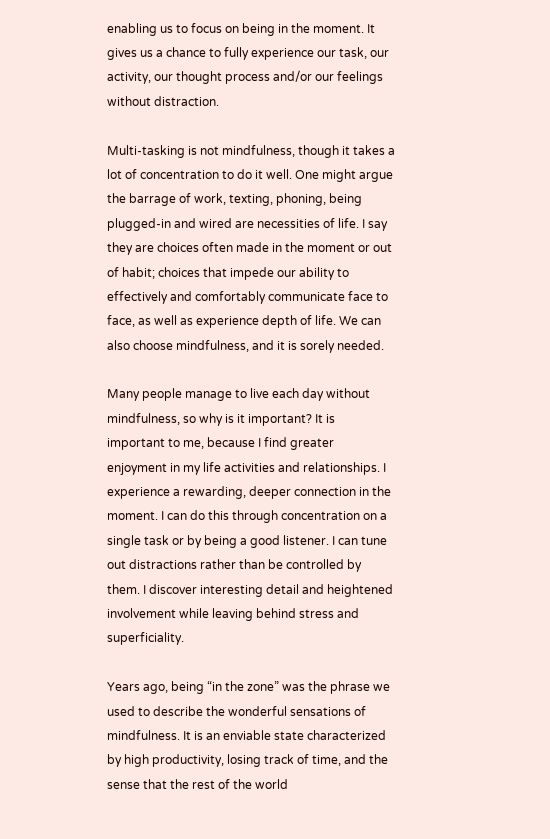enabling us to focus on being in the moment. It gives us a chance to fully experience our task, our activity, our thought process and/or our feelings without distraction.

Multi-tasking is not mindfulness, though it takes a lot of concentration to do it well. One might argue the barrage of work, texting, phoning, being plugged-in and wired are necessities of life. I say they are choices often made in the moment or out of habit; choices that impede our ability to effectively and comfortably communicate face to face, as well as experience depth of life. We can also choose mindfulness, and it is sorely needed.

Many people manage to live each day without mindfulness, so why is it important? It is important to me, because I find greater enjoyment in my life activities and relationships. I experience a rewarding, deeper connection in the moment. I can do this through concentration on a single task or by being a good listener. I can tune out distractions rather than be controlled by them. I discover interesting detail and heightened involvement while leaving behind stress and superficiality.

Years ago, being “in the zone” was the phrase we used to describe the wonderful sensations of mindfulness. It is an enviable state characterized by high productivity, losing track of time, and the sense that the rest of the world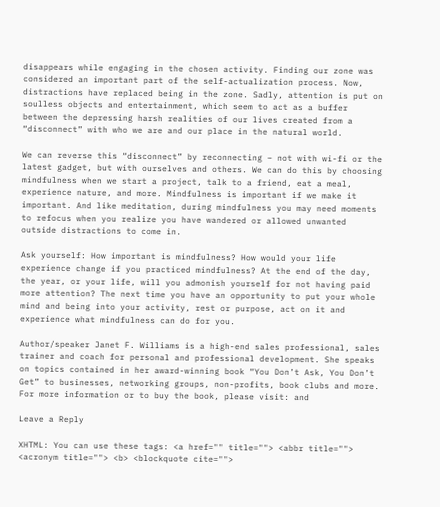disappears while engaging in the chosen activity. Finding our zone was considered an important part of the self-actualization process. Now, distractions have replaced being in the zone. Sadly, attention is put on soulless objects and entertainment, which seem to act as a buffer between the depressing harsh realities of our lives created from a “disconnect” with who we are and our place in the natural world.

We can reverse this “disconnect” by reconnecting – not with wi-fi or the latest gadget, but with ourselves and others. We can do this by choosing mindfulness when we start a project, talk to a friend, eat a meal, experience nature, and more. Mindfulness is important if we make it important. And like meditation, during mindfulness you may need moments to refocus when you realize you have wandered or allowed unwanted outside distractions to come in.

Ask yourself: How important is mindfulness? How would your life experience change if you practiced mindfulness? At the end of the day, the year, or your life, will you admonish yourself for not having paid more attention? The next time you have an opportunity to put your whole mind and being into your activity, rest or purpose, act on it and experience what mindfulness can do for you.

Author/speaker Janet F. Williams is a high-end sales professional, sales trainer and coach for personal and professional development. She speaks on topics contained in her award-winning book “You Don’t Ask, You Don’t Get” to businesses, networking groups, non-profits, book clubs and more. For more information or to buy the book, please visit: and

Leave a Reply

XHTML: You can use these tags: <a href="" title=""> <abbr title=""> <acronym title=""> <b> <blockquote cite="">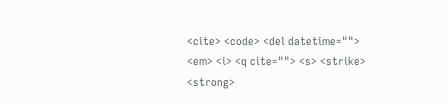<cite> <code> <del datetime=""> <em> <i> <q cite=""> <s> <strike> <strong>